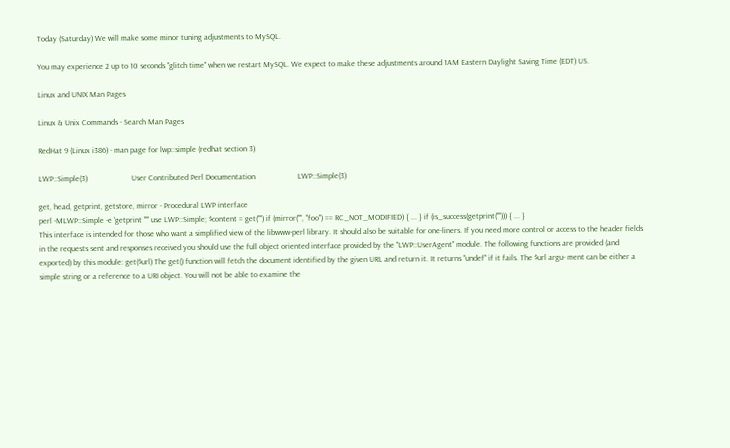Today (Saturday) We will make some minor tuning adjustments to MySQL.

You may experience 2 up to 10 seconds "glitch time" when we restart MySQL. We expect to make these adjustments around 1AM Eastern Daylight Saving Time (EDT) US.

Linux and UNIX Man Pages

Linux & Unix Commands - Search Man Pages

RedHat 9 (Linux i386) - man page for lwp::simple (redhat section 3)

LWP::Simple(3)                      User Contributed Perl Documentation                     LWP::Simple(3)

get, head, getprint, getstore, mirror - Procedural LWP interface
perl -MLWP::Simple -e 'getprint ""' use LWP::Simple; $content = get("") if (mirror("", "foo") == RC_NOT_MODIFIED) { ... } if (is_success(getprint(""))) { ... }
This interface is intended for those who want a simplified view of the libwww-perl library. It should also be suitable for one-liners. If you need more control or access to the header fields in the requests sent and responses received you should use the full object oriented interface provided by the "LWP::UserAgent" module. The following functions are provided (and exported) by this module: get($url) The get() function will fetch the document identified by the given URL and return it. It returns "undef" if it fails. The $url argu- ment can be either a simple string or a reference to a URI object. You will not be able to examine the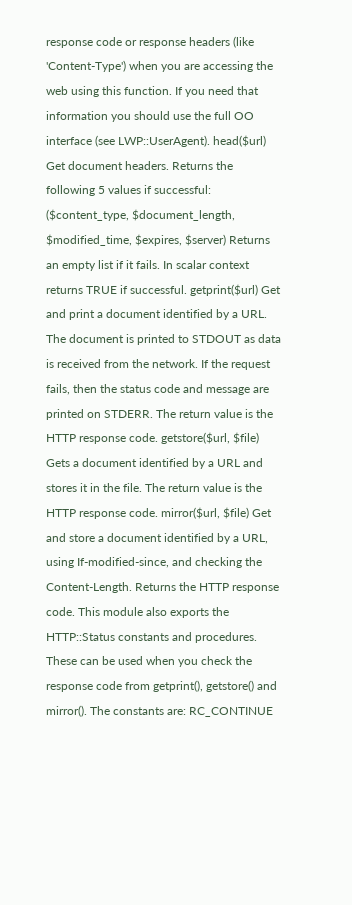response code or response headers (like 'Content-Type') when you are accessing the web using this function. If you need that information you should use the full OO interface (see LWP::UserAgent). head($url) Get document headers. Returns the following 5 values if successful: ($content_type, $document_length, $modified_time, $expires, $server) Returns an empty list if it fails. In scalar context returns TRUE if successful. getprint($url) Get and print a document identified by a URL. The document is printed to STDOUT as data is received from the network. If the request fails, then the status code and message are printed on STDERR. The return value is the HTTP response code. getstore($url, $file) Gets a document identified by a URL and stores it in the file. The return value is the HTTP response code. mirror($url, $file) Get and store a document identified by a URL, using If-modified-since, and checking the Content-Length. Returns the HTTP response code. This module also exports the HTTP::Status constants and procedures. These can be used when you check the response code from getprint(), getstore() and mirror(). The constants are: RC_CONTINUE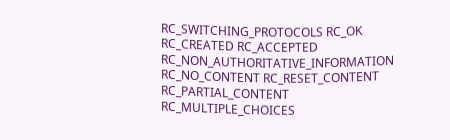RC_SWITCHING_PROTOCOLS RC_OK RC_CREATED RC_ACCEPTED RC_NON_AUTHORITATIVE_INFORMATION RC_NO_CONTENT RC_RESET_CONTENT RC_PARTIAL_CONTENT RC_MULTIPLE_CHOICES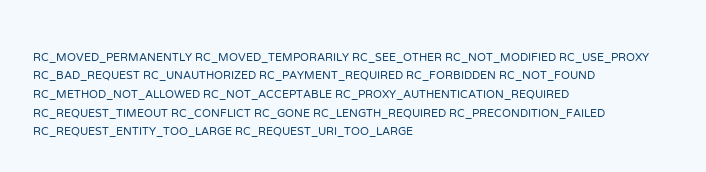RC_MOVED_PERMANENTLY RC_MOVED_TEMPORARILY RC_SEE_OTHER RC_NOT_MODIFIED RC_USE_PROXY RC_BAD_REQUEST RC_UNAUTHORIZED RC_PAYMENT_REQUIRED RC_FORBIDDEN RC_NOT_FOUND RC_METHOD_NOT_ALLOWED RC_NOT_ACCEPTABLE RC_PROXY_AUTHENTICATION_REQUIRED RC_REQUEST_TIMEOUT RC_CONFLICT RC_GONE RC_LENGTH_REQUIRED RC_PRECONDITION_FAILED RC_REQUEST_ENTITY_TOO_LARGE RC_REQUEST_URI_TOO_LARGE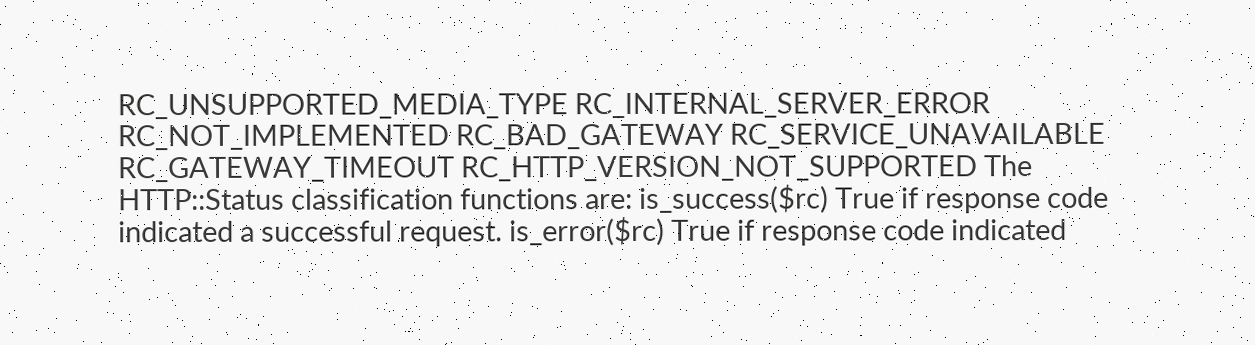RC_UNSUPPORTED_MEDIA_TYPE RC_INTERNAL_SERVER_ERROR RC_NOT_IMPLEMENTED RC_BAD_GATEWAY RC_SERVICE_UNAVAILABLE RC_GATEWAY_TIMEOUT RC_HTTP_VERSION_NOT_SUPPORTED The HTTP::Status classification functions are: is_success($rc) True if response code indicated a successful request. is_error($rc) True if response code indicated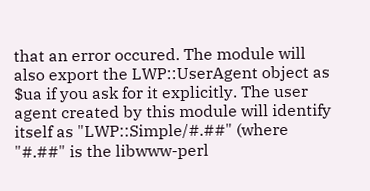that an error occured. The module will also export the LWP::UserAgent object as $ua if you ask for it explicitly. The user agent created by this module will identify itself as "LWP::Simple/#.##" (where "#.##" is the libwww-perl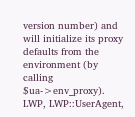version number) and will initialize its proxy defaults from the environment (by calling $ua->env_proxy).
LWP, LWP::UserAgent,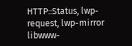HTTP::Status, lwp-request, lwp-mirror libwww-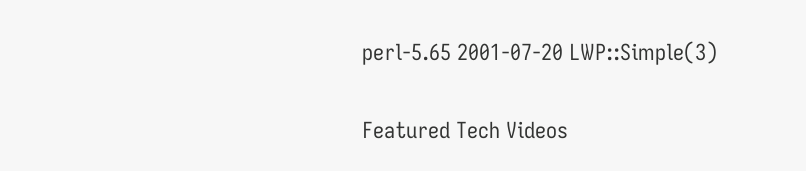perl-5.65 2001-07-20 LWP::Simple(3)

Featured Tech Videos